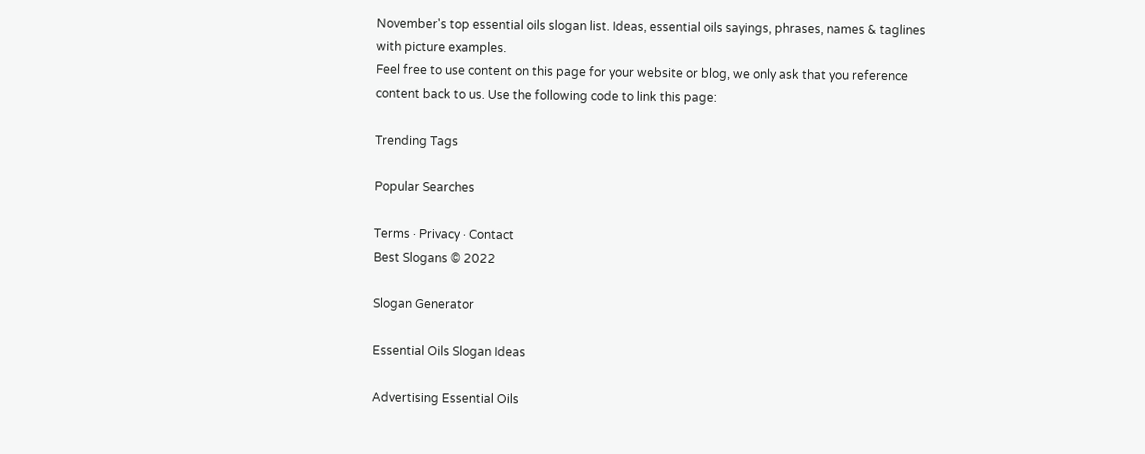November's top essential oils slogan list. Ideas, essential oils sayings, phrases, names & taglines with picture examples.
Feel free to use content on this page for your website or blog, we only ask that you reference content back to us. Use the following code to link this page:

Trending Tags

Popular Searches

Terms · Privacy · Contact
Best Slogans © 2022

Slogan Generator

Essential Oils Slogan Ideas

Advertising Essential Oils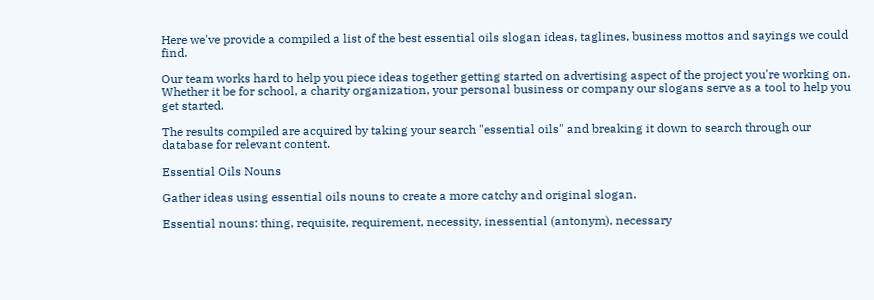Here we've provide a compiled a list of the best essential oils slogan ideas, taglines, business mottos and sayings we could find.

Our team works hard to help you piece ideas together getting started on advertising aspect of the project you're working on. Whether it be for school, a charity organization, your personal business or company our slogans serve as a tool to help you get started.

The results compiled are acquired by taking your search "essential oils" and breaking it down to search through our database for relevant content.

Essential Oils Nouns

Gather ideas using essential oils nouns to create a more catchy and original slogan.

Essential nouns: thing, requisite, requirement, necessity, inessential (antonym), necessary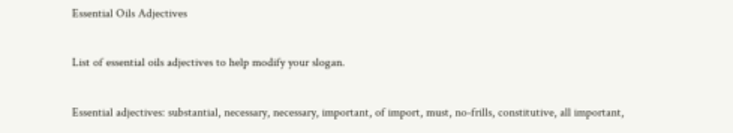Essential Oils Adjectives

List of essential oils adjectives to help modify your slogan.

Essential adjectives: substantial, necessary, necessary, important, of import, must, no-frills, constitutive, all important,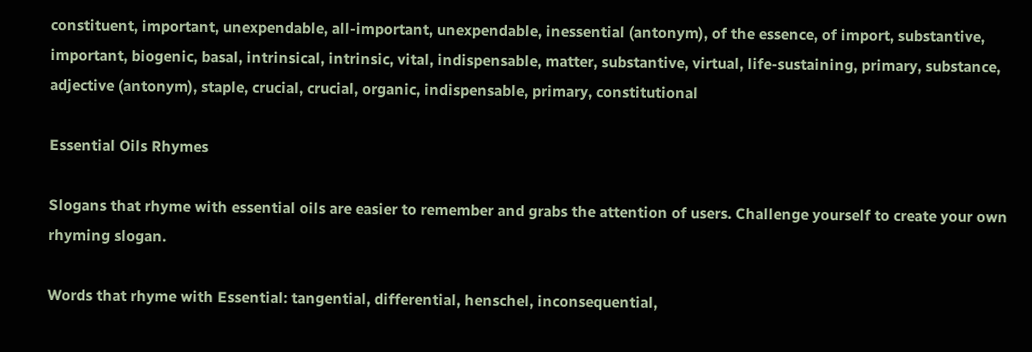constituent, important, unexpendable, all-important, unexpendable, inessential (antonym), of the essence, of import, substantive, important, biogenic, basal, intrinsical, intrinsic, vital, indispensable, matter, substantive, virtual, life-sustaining, primary, substance, adjective (antonym), staple, crucial, crucial, organic, indispensable, primary, constitutional

Essential Oils Rhymes

Slogans that rhyme with essential oils are easier to remember and grabs the attention of users. Challenge yourself to create your own rhyming slogan.

Words that rhyme with Essential: tangential, differential, henschel, inconsequential,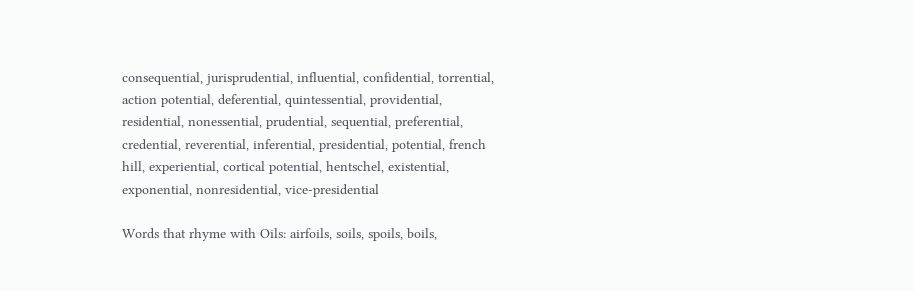consequential, jurisprudential, influential, confidential, torrential, action potential, deferential, quintessential, providential, residential, nonessential, prudential, sequential, preferential, credential, reverential, inferential, presidential, potential, french hill, experiential, cortical potential, hentschel, existential, exponential, nonresidential, vice-presidential

Words that rhyme with Oils: airfoils, soils, spoils, boils,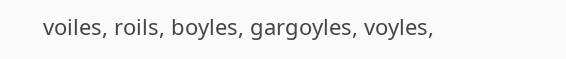voiles, roils, boyles, gargoyles, voyles,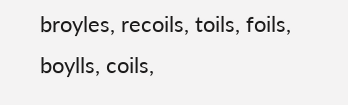broyles, recoils, toils, foils, boylls, coils,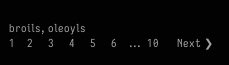broils, oleoyls
1    2     3     4     5     6    ...  10      Next ❯